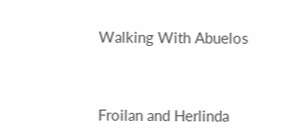Walking With Abuelos



Froilan and Herlinda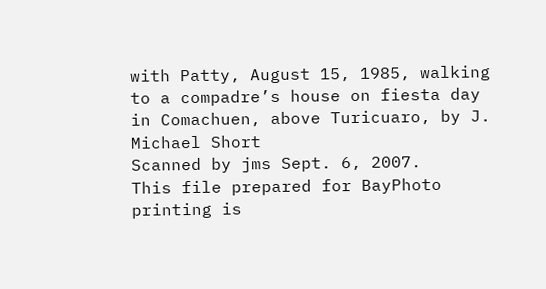with Patty, August 15, 1985, walking to a compadre’s house on fiesta day in Comachuen, above Turicuaro, by J. Michael Short
Scanned by jms Sept. 6, 2007.
This file prepared for BayPhoto printing is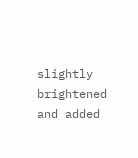slightly brightened and added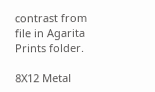contrast from file in Agarita Prints folder.

8X12 Metal